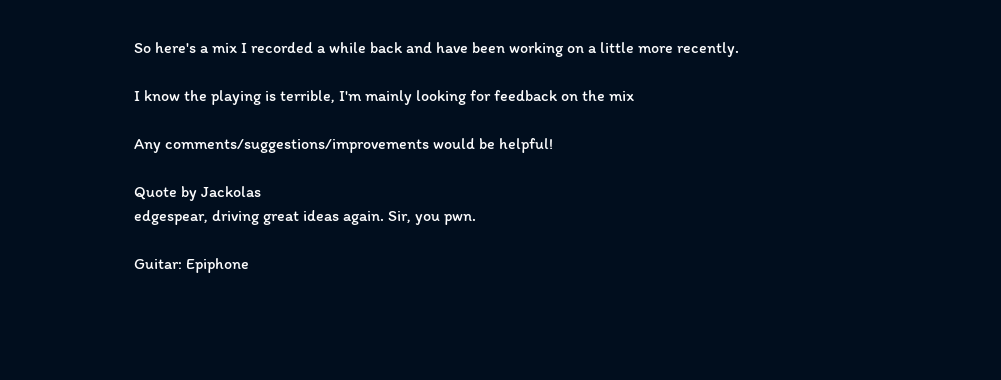So here's a mix I recorded a while back and have been working on a little more recently.

I know the playing is terrible, I'm mainly looking for feedback on the mix

Any comments/suggestions/improvements would be helpful!

Quote by Jackolas
edgespear, driving great ideas again. Sir, you pwn.

Guitar: Epiphone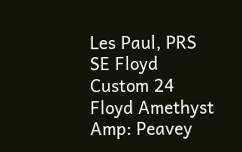Les Paul, PRS SE Floyd Custom 24 Floyd Amethyst
Amp: Peavey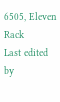6505, Eleven Rack
Last edited by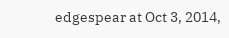edgespear at Oct 3, 2014,